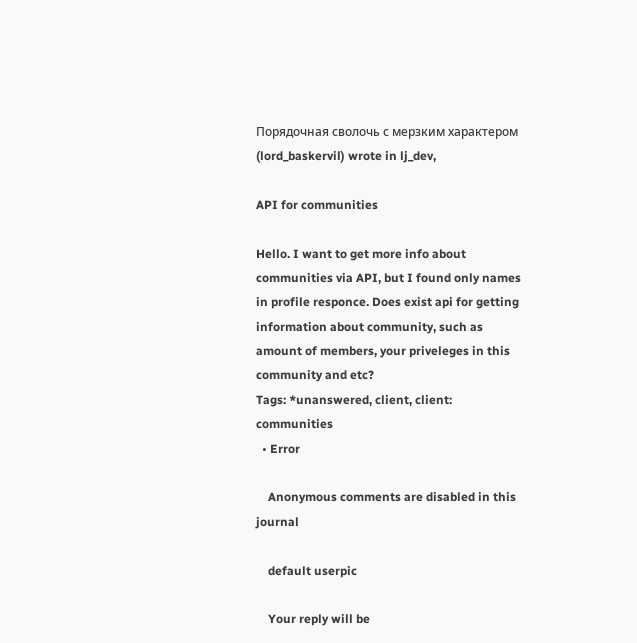Порядочная сволочь с мерзким характером (lord_baskervil) wrote in lj_dev,

API for communities

Hello. I want to get more info about communities via API, but I found only names in profile responce. Does exist api for getting information about community, such as amount of members, your priveleges in this community and etc?
Tags: *unanswered, client, client: communities
  • Error

    Anonymous comments are disabled in this journal

    default userpic

    Your reply will be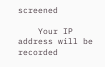screened

    Your IP address will be recorded